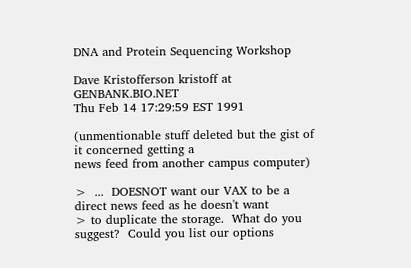DNA and Protein Sequencing Workshop

Dave Kristofferson kristoff at GENBANK.BIO.NET
Thu Feb 14 17:29:59 EST 1991

(unmentionable stuff deleted but the gist of it concerned getting a
news feed from another campus computer)

>  ...  DOESNOT want our VAX to be a direct news feed as he doesn't want
> to duplicate the storage.  What do you suggest?  Could you list our options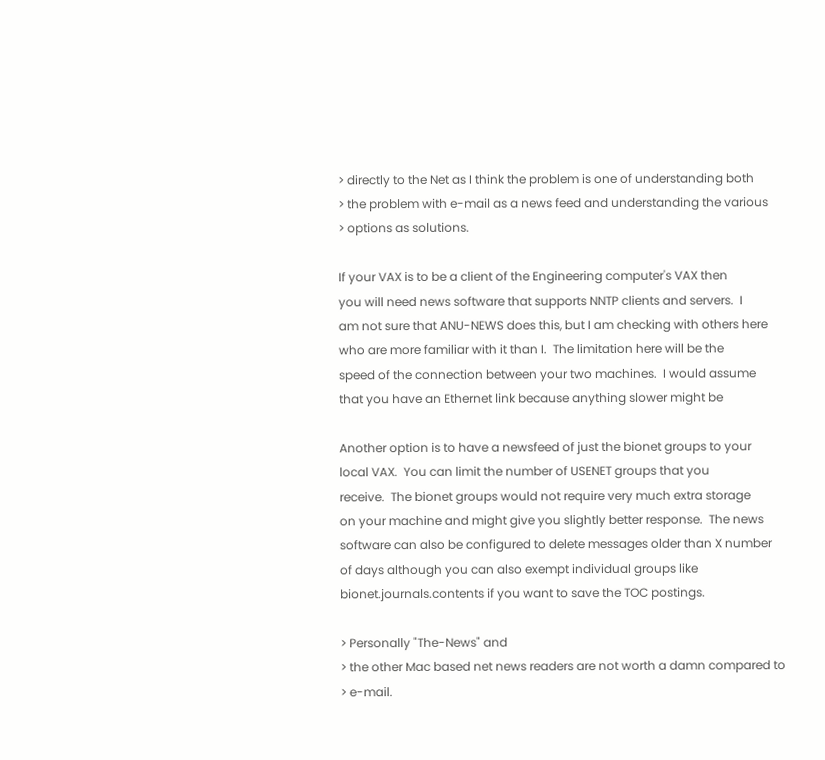> directly to the Net as I think the problem is one of understanding both
> the problem with e-mail as a news feed and understanding the various
> options as solutions.

If your VAX is to be a client of the Engineering computer's VAX then
you will need news software that supports NNTP clients and servers.  I
am not sure that ANU-NEWS does this, but I am checking with others here
who are more familiar with it than I.  The limitation here will be the
speed of the connection between your two machines.  I would assume
that you have an Ethernet link because anything slower might be

Another option is to have a newsfeed of just the bionet groups to your
local VAX.  You can limit the number of USENET groups that you
receive.  The bionet groups would not require very much extra storage
on your machine and might give you slightly better response.  The news
software can also be configured to delete messages older than X number
of days although you can also exempt individual groups like
bionet.journals.contents if you want to save the TOC postings.

> Personally "The-News" and
> the other Mac based net news readers are not worth a damn compared to
> e-mail.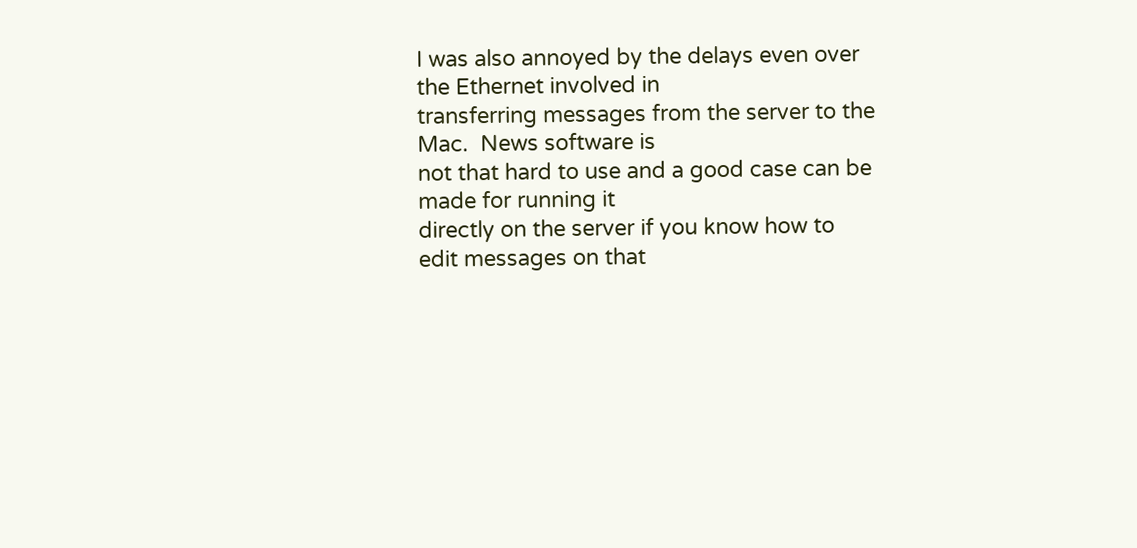I was also annoyed by the delays even over the Ethernet involved in
transferring messages from the server to the Mac.  News software is
not that hard to use and a good case can be made for running it
directly on the server if you know how to edit messages on that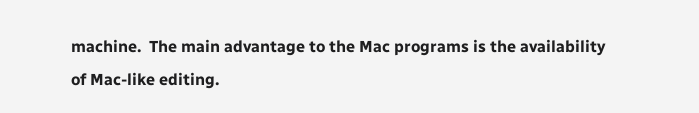machine.  The main advantage to the Mac programs is the availability
of Mac-like editing.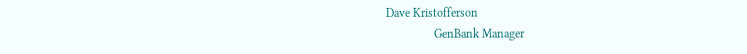Dave Kristofferson
                GenBank Manager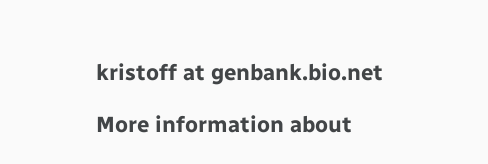kristoff at genbank.bio.net

More information about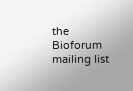the Bioforum mailing list